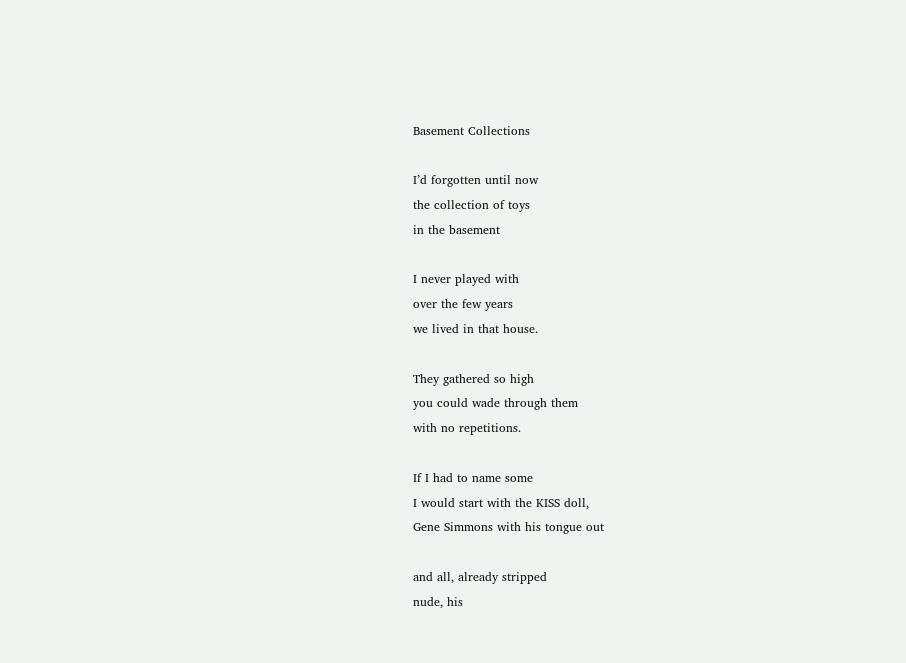Basement Collections

I’d forgotten until now
the collection of toys
in the basement

I never played with
over the few years
we lived in that house.

They gathered so high
you could wade through them
with no repetitions.

If I had to name some
I would start with the KISS doll,
Gene Simmons with his tongue out

and all, already stripped
nude, his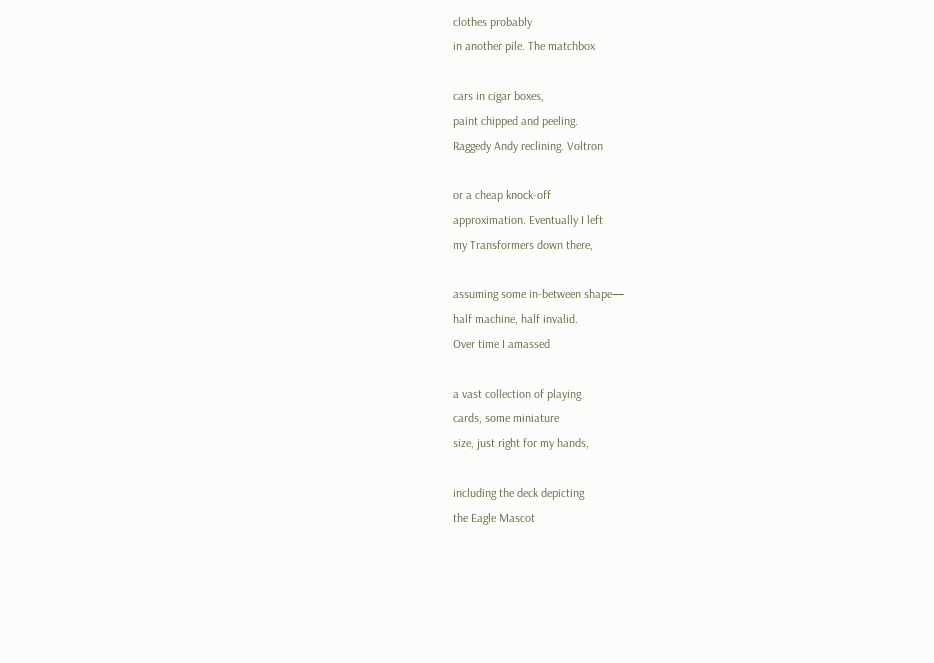clothes probably
in another pile. The matchbox

cars in cigar boxes,
paint chipped and peeling.
Raggedy Andy reclining. Voltron

or a cheap knock-off
approximation. Eventually I left
my Transformers down there,

assuming some in-between shape—
half machine, half invalid.
Over time I amassed

a vast collection of playing
cards, some miniature
size, just right for my hands,

including the deck depicting
the Eagle Mascot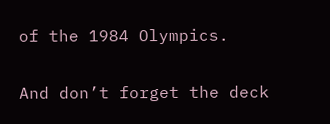of the 1984 Olympics.

And don’t forget the deck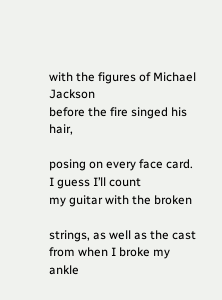with the figures of Michael Jackson
before the fire singed his hair,

posing on every face card.
I guess I’ll count
my guitar with the broken

strings, as well as the cast
from when I broke my ankle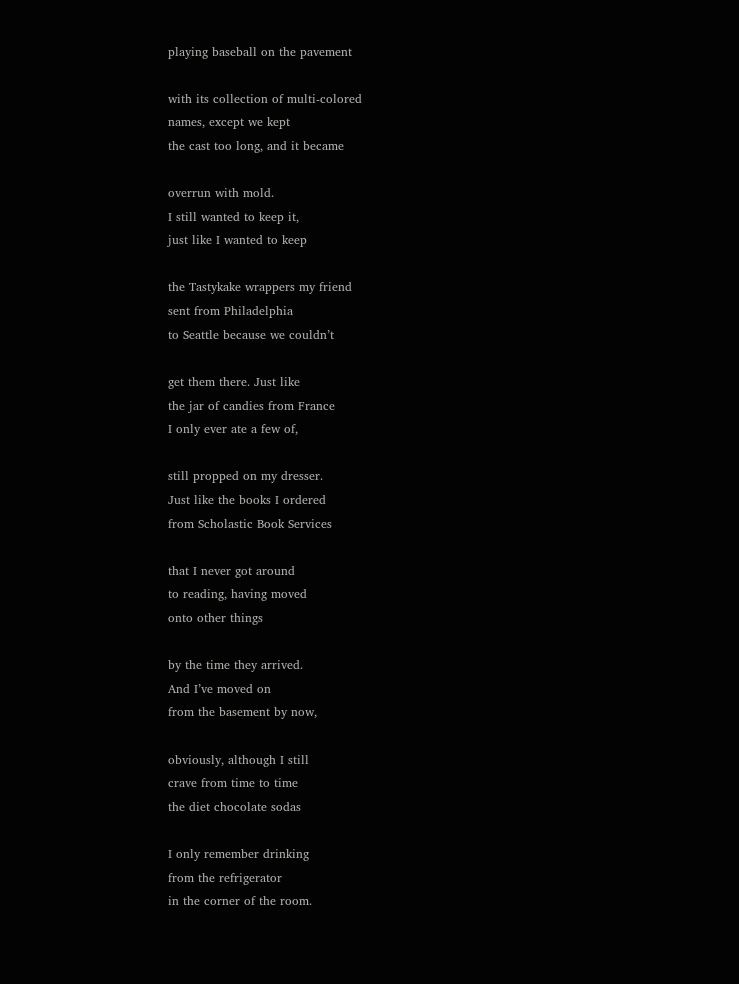playing baseball on the pavement

with its collection of multi-colored
names, except we kept
the cast too long, and it became

overrun with mold.
I still wanted to keep it,
just like I wanted to keep

the Tastykake wrappers my friend
sent from Philadelphia
to Seattle because we couldn’t

get them there. Just like
the jar of candies from France
I only ever ate a few of,

still propped on my dresser.
Just like the books I ordered
from Scholastic Book Services

that I never got around
to reading, having moved
onto other things

by the time they arrived.
And I’ve moved on
from the basement by now,

obviously, although I still
crave from time to time
the diet chocolate sodas

I only remember drinking
from the refrigerator
in the corner of the room.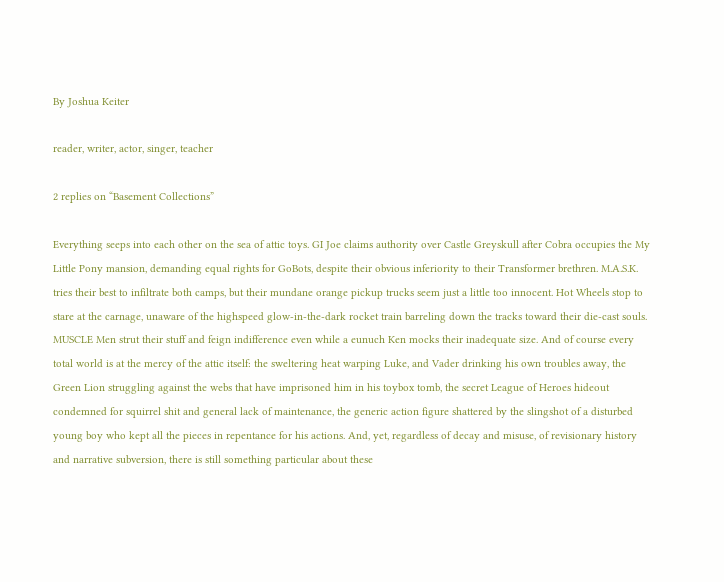By Joshua Keiter

reader, writer, actor, singer, teacher

2 replies on “Basement Collections”

Everything seeps into each other on the sea of attic toys. GI Joe claims authority over Castle Greyskull after Cobra occupies the My Little Pony mansion, demanding equal rights for GoBots, despite their obvious inferiority to their Transformer brethren. M.A.S.K. tries their best to infiltrate both camps, but their mundane orange pickup trucks seem just a little too innocent. Hot Wheels stop to stare at the carnage, unaware of the highspeed glow-in-the-dark rocket train barreling down the tracks toward their die-cast souls. MUSCLE Men strut their stuff and feign indifference even while a eunuch Ken mocks their inadequate size. And of course every total world is at the mercy of the attic itself: the sweltering heat warping Luke, and Vader drinking his own troubles away, the Green Lion struggling against the webs that have imprisoned him in his toybox tomb, the secret League of Heroes hideout condemned for squirrel shit and general lack of maintenance, the generic action figure shattered by the slingshot of a disturbed young boy who kept all the pieces in repentance for his actions. And, yet, regardless of decay and misuse, of revisionary history and narrative subversion, there is still something particular about these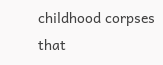childhood corpses that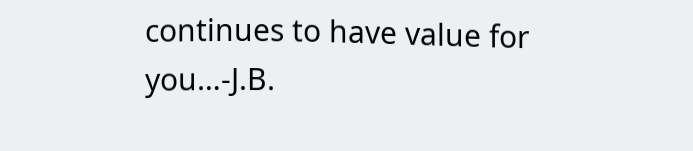continues to have value for you…-J.B.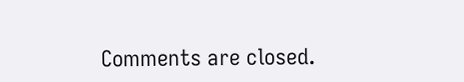Comments are closed.